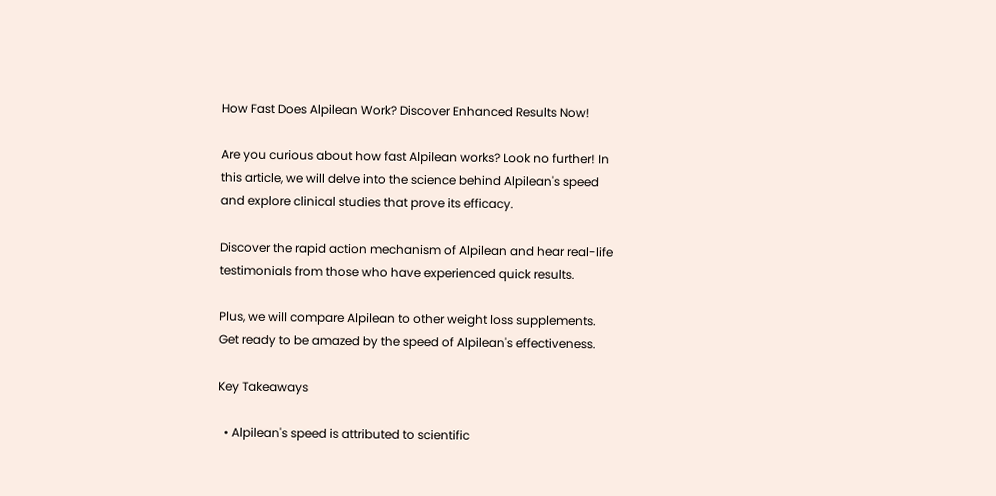How Fast Does Alpilean Work? Discover Enhanced Results Now!

Are you curious about how fast Alpilean works? Look no further! In this article, we will delve into the science behind Alpilean's speed and explore clinical studies that prove its efficacy.

Discover the rapid action mechanism of Alpilean and hear real-life testimonials from those who have experienced quick results.

Plus, we will compare Alpilean to other weight loss supplements. Get ready to be amazed by the speed of Alpilean's effectiveness.

Key Takeaways

  • Alpilean's speed is attributed to scientific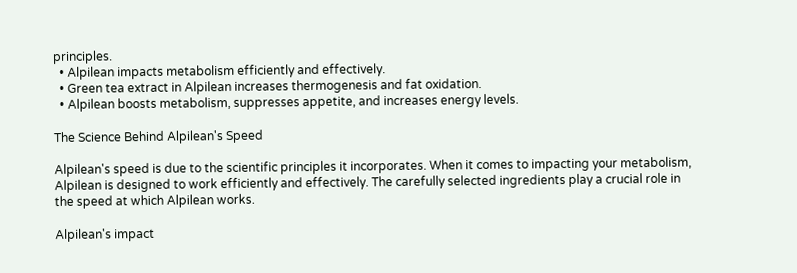principles.
  • Alpilean impacts metabolism efficiently and effectively.
  • Green tea extract in Alpilean increases thermogenesis and fat oxidation.
  • Alpilean boosts metabolism, suppresses appetite, and increases energy levels.

The Science Behind Alpilean's Speed

Alpilean's speed is due to the scientific principles it incorporates. When it comes to impacting your metabolism, Alpilean is designed to work efficiently and effectively. The carefully selected ingredients play a crucial role in the speed at which Alpilean works.

Alpilean's impact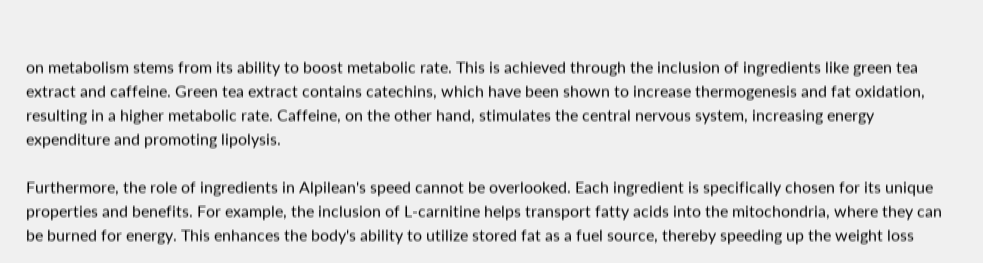on metabolism stems from its ability to boost metabolic rate. This is achieved through the inclusion of ingredients like green tea extract and caffeine. Green tea extract contains catechins, which have been shown to increase thermogenesis and fat oxidation, resulting in a higher metabolic rate. Caffeine, on the other hand, stimulates the central nervous system, increasing energy expenditure and promoting lipolysis.

Furthermore, the role of ingredients in Alpilean's speed cannot be overlooked. Each ingredient is specifically chosen for its unique properties and benefits. For example, the inclusion of L-carnitine helps transport fatty acids into the mitochondria, where they can be burned for energy. This enhances the body's ability to utilize stored fat as a fuel source, thereby speeding up the weight loss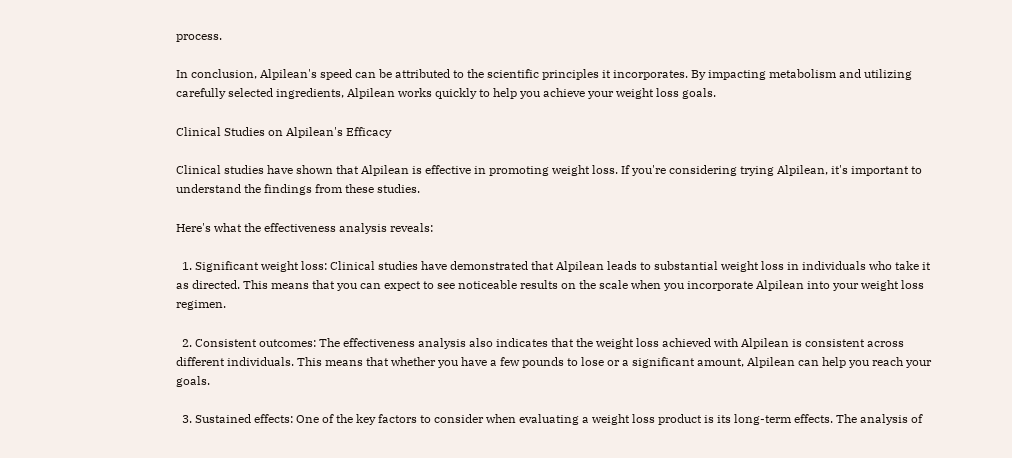process.

In conclusion, Alpilean's speed can be attributed to the scientific principles it incorporates. By impacting metabolism and utilizing carefully selected ingredients, Alpilean works quickly to help you achieve your weight loss goals.

Clinical Studies on Alpilean's Efficacy

Clinical studies have shown that Alpilean is effective in promoting weight loss. If you're considering trying Alpilean, it's important to understand the findings from these studies.

Here's what the effectiveness analysis reveals:

  1. Significant weight loss: Clinical studies have demonstrated that Alpilean leads to substantial weight loss in individuals who take it as directed. This means that you can expect to see noticeable results on the scale when you incorporate Alpilean into your weight loss regimen.

  2. Consistent outcomes: The effectiveness analysis also indicates that the weight loss achieved with Alpilean is consistent across different individuals. This means that whether you have a few pounds to lose or a significant amount, Alpilean can help you reach your goals.

  3. Sustained effects: One of the key factors to consider when evaluating a weight loss product is its long-term effects. The analysis of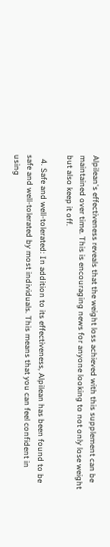Alpilean's effectiveness reveals that the weight loss achieved with this supplement can be maintained over time. This is encouraging news for anyone looking to not only lose weight but also keep it off.

  4. Safe and well-tolerated: In addition to its effectiveness, Alpilean has been found to be safe and well-tolerated by most individuals. This means that you can feel confident in using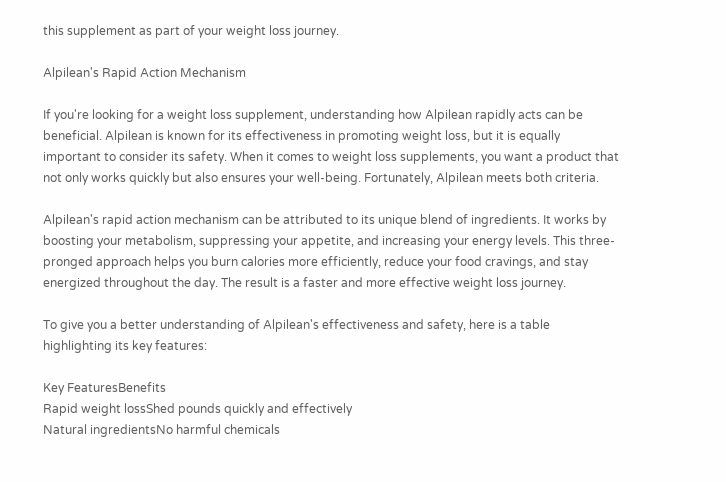this supplement as part of your weight loss journey.

Alpilean's Rapid Action Mechanism

If you're looking for a weight loss supplement, understanding how Alpilean rapidly acts can be beneficial. Alpilean is known for its effectiveness in promoting weight loss, but it is equally important to consider its safety. When it comes to weight loss supplements, you want a product that not only works quickly but also ensures your well-being. Fortunately, Alpilean meets both criteria.

Alpilean's rapid action mechanism can be attributed to its unique blend of ingredients. It works by boosting your metabolism, suppressing your appetite, and increasing your energy levels. This three-pronged approach helps you burn calories more efficiently, reduce your food cravings, and stay energized throughout the day. The result is a faster and more effective weight loss journey.

To give you a better understanding of Alpilean's effectiveness and safety, here is a table highlighting its key features:

Key FeaturesBenefits
Rapid weight lossShed pounds quickly and effectively
Natural ingredientsNo harmful chemicals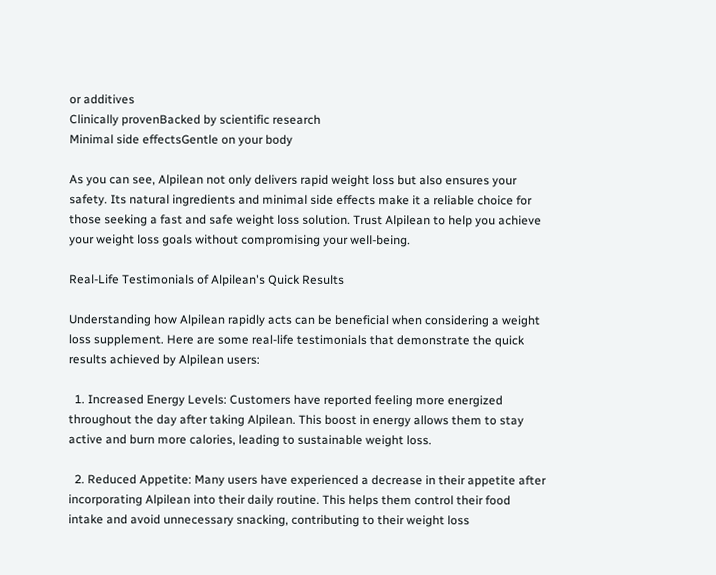or additives
Clinically provenBacked by scientific research
Minimal side effectsGentle on your body

As you can see, Alpilean not only delivers rapid weight loss but also ensures your safety. Its natural ingredients and minimal side effects make it a reliable choice for those seeking a fast and safe weight loss solution. Trust Alpilean to help you achieve your weight loss goals without compromising your well-being.

Real-Life Testimonials of Alpilean's Quick Results

Understanding how Alpilean rapidly acts can be beneficial when considering a weight loss supplement. Here are some real-life testimonials that demonstrate the quick results achieved by Alpilean users:

  1. Increased Energy Levels: Customers have reported feeling more energized throughout the day after taking Alpilean. This boost in energy allows them to stay active and burn more calories, leading to sustainable weight loss.

  2. Reduced Appetite: Many users have experienced a decrease in their appetite after incorporating Alpilean into their daily routine. This helps them control their food intake and avoid unnecessary snacking, contributing to their weight loss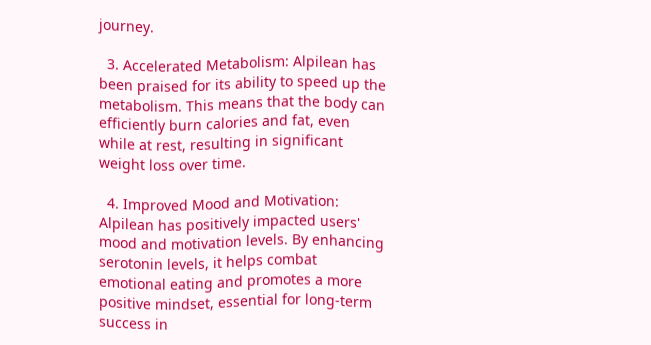journey.

  3. Accelerated Metabolism: Alpilean has been praised for its ability to speed up the metabolism. This means that the body can efficiently burn calories and fat, even while at rest, resulting in significant weight loss over time.

  4. Improved Mood and Motivation: Alpilean has positively impacted users' mood and motivation levels. By enhancing serotonin levels, it helps combat emotional eating and promotes a more positive mindset, essential for long-term success in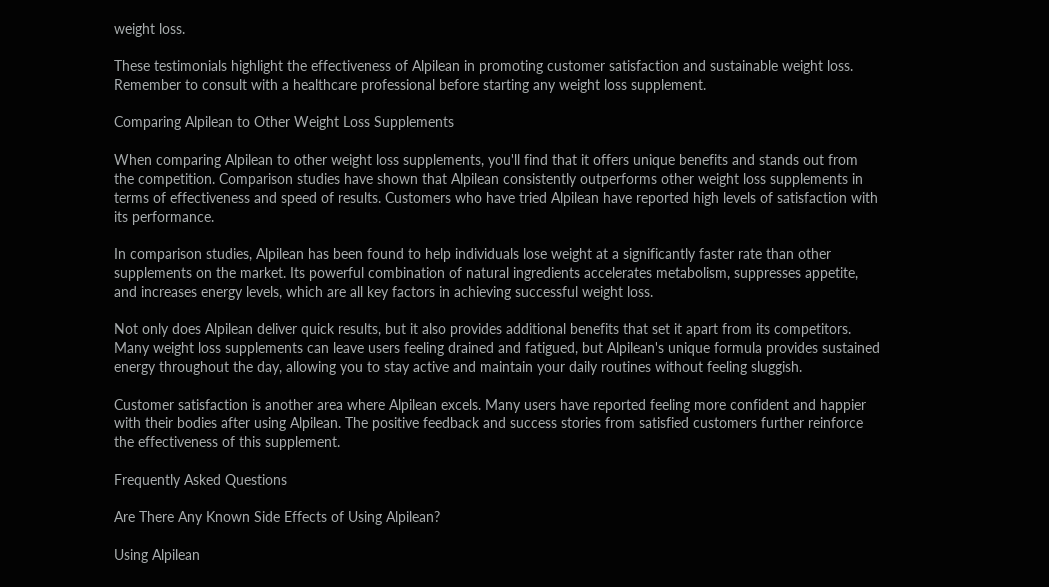weight loss.

These testimonials highlight the effectiveness of Alpilean in promoting customer satisfaction and sustainable weight loss. Remember to consult with a healthcare professional before starting any weight loss supplement.

Comparing Alpilean to Other Weight Loss Supplements

When comparing Alpilean to other weight loss supplements, you'll find that it offers unique benefits and stands out from the competition. Comparison studies have shown that Alpilean consistently outperforms other weight loss supplements in terms of effectiveness and speed of results. Customers who have tried Alpilean have reported high levels of satisfaction with its performance.

In comparison studies, Alpilean has been found to help individuals lose weight at a significantly faster rate than other supplements on the market. Its powerful combination of natural ingredients accelerates metabolism, suppresses appetite, and increases energy levels, which are all key factors in achieving successful weight loss.

Not only does Alpilean deliver quick results, but it also provides additional benefits that set it apart from its competitors. Many weight loss supplements can leave users feeling drained and fatigued, but Alpilean's unique formula provides sustained energy throughout the day, allowing you to stay active and maintain your daily routines without feeling sluggish.

Customer satisfaction is another area where Alpilean excels. Many users have reported feeling more confident and happier with their bodies after using Alpilean. The positive feedback and success stories from satisfied customers further reinforce the effectiveness of this supplement.

Frequently Asked Questions

Are There Any Known Side Effects of Using Alpilean?

Using Alpilean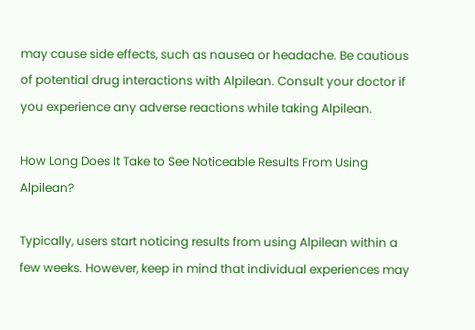may cause side effects, such as nausea or headache. Be cautious of potential drug interactions with Alpilean. Consult your doctor if you experience any adverse reactions while taking Alpilean.

How Long Does It Take to See Noticeable Results From Using Alpilean?

Typically, users start noticing results from using Alpilean within a few weeks. However, keep in mind that individual experiences may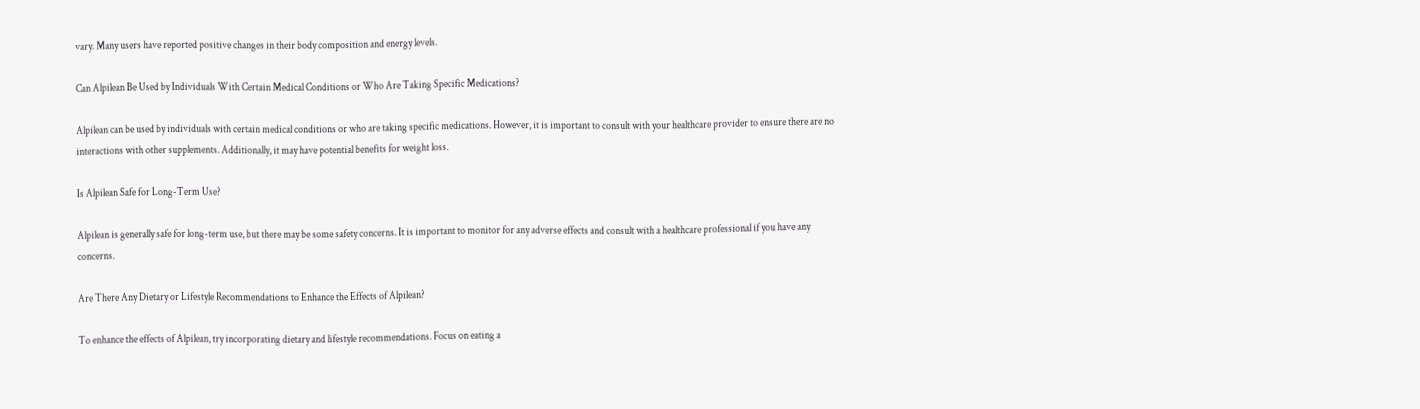vary. Many users have reported positive changes in their body composition and energy levels.

Can Alpilean Be Used by Individuals With Certain Medical Conditions or Who Are Taking Specific Medications?

Alpilean can be used by individuals with certain medical conditions or who are taking specific medications. However, it is important to consult with your healthcare provider to ensure there are no interactions with other supplements. Additionally, it may have potential benefits for weight loss.

Is Alpilean Safe for Long-Term Use?

Alpilean is generally safe for long-term use, but there may be some safety concerns. It is important to monitor for any adverse effects and consult with a healthcare professional if you have any concerns.

Are There Any Dietary or Lifestyle Recommendations to Enhance the Effects of Alpilean?

To enhance the effects of Alpilean, try incorporating dietary and lifestyle recommendations. Focus on eating a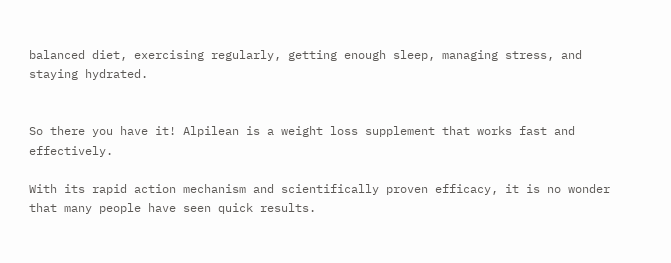balanced diet, exercising regularly, getting enough sleep, managing stress, and staying hydrated.


So there you have it! Alpilean is a weight loss supplement that works fast and effectively.

With its rapid action mechanism and scientifically proven efficacy, it is no wonder that many people have seen quick results.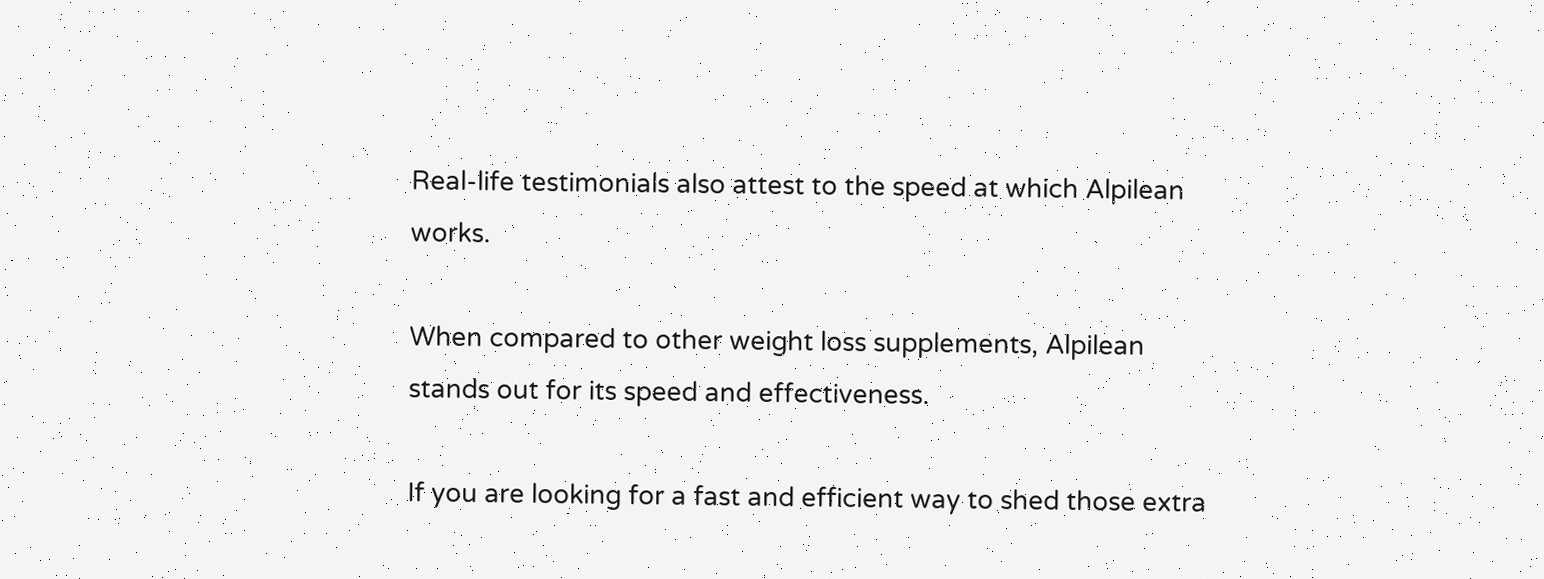Real-life testimonials also attest to the speed at which Alpilean works.

When compared to other weight loss supplements, Alpilean stands out for its speed and effectiveness.

If you are looking for a fast and efficient way to shed those extra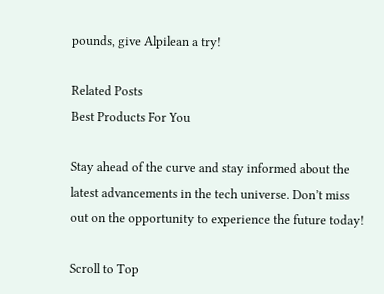pounds, give Alpilean a try!

Related Posts
Best Products For You

Stay ahead of the curve and stay informed about the latest advancements in the tech universe. Don’t miss out on the opportunity to experience the future today!

Scroll to Top